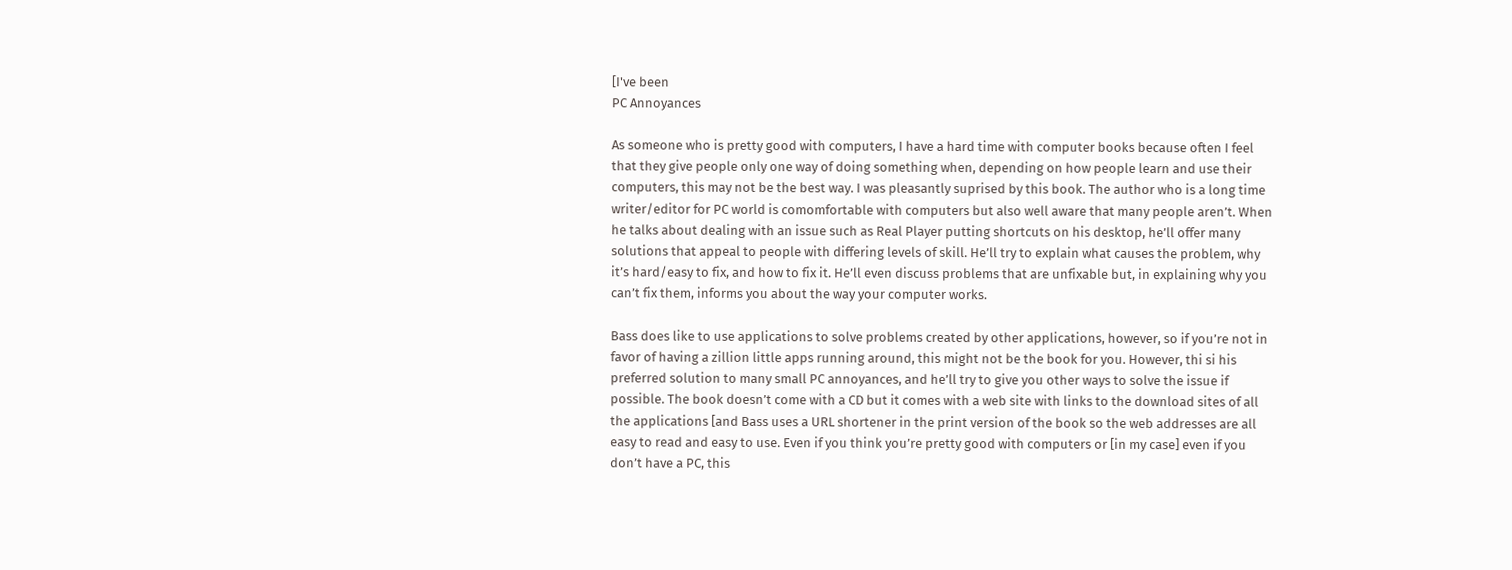[I've been
PC Annoyances

As someone who is pretty good with computers, I have a hard time with computer books because often I feel that they give people only one way of doing something when, depending on how people learn and use their computers, this may not be the best way. I was pleasantly suprised by this book. The author who is a long time writer/editor for PC world is comomfortable with computers but also well aware that many people aren’t. When he talks about dealing with an issue such as Real Player putting shortcuts on his desktop, he’ll offer many solutions that appeal to people with differing levels of skill. He’ll try to explain what causes the problem, why it’s hard/easy to fix, and how to fix it. He’ll even discuss problems that are unfixable but, in explaining why you can’t fix them, informs you about the way your computer works.

Bass does like to use applications to solve problems created by other applications, however, so if you’re not in favor of having a zillion little apps running around, this might not be the book for you. However, thi si his preferred solution to many small PC annoyances, and he’ll try to give you other ways to solve the issue if possible. The book doesn’t come with a CD but it comes with a web site with links to the download sites of all the applications [and Bass uses a URL shortener in the print version of the book so the web addresses are all easy to read and easy to use. Even if you think you’re pretty good with computers or [in my case] even if you don’t have a PC, this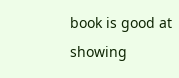book is good at showing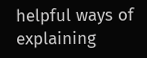helpful ways of explaining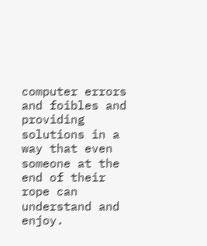computer errors and foibles and providing solutions in a way that even someone at the end of their rope can understand and enjoy.